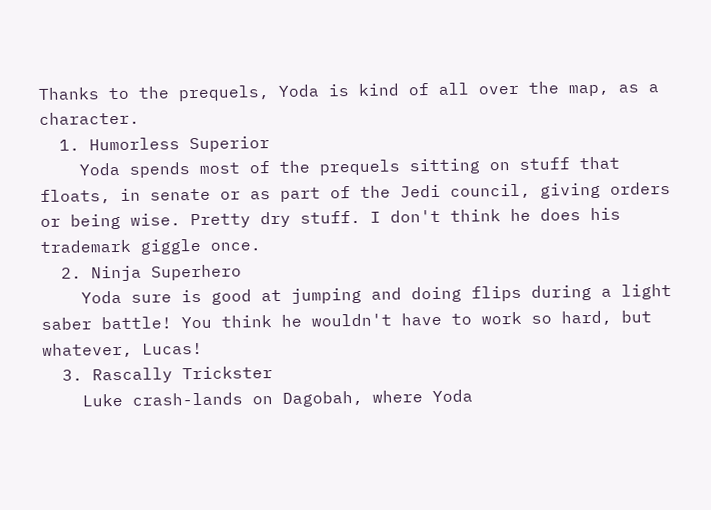Thanks to the prequels, Yoda is kind of all over the map, as a character.
  1. Humorless Superior
    Yoda spends most of the prequels sitting on stuff that floats, in senate or as part of the Jedi council, giving orders or being wise. Pretty dry stuff. I don't think he does his trademark giggle once.
  2. Ninja Superhero
    Yoda sure is good at jumping and doing flips during a light saber battle! You think he wouldn't have to work so hard, but whatever, Lucas!
  3. Rascally Trickster
    Luke crash-lands on Dagobah, where Yoda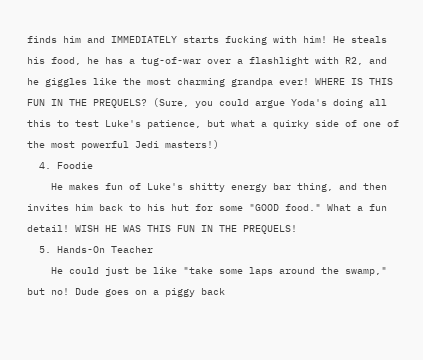finds him and IMMEDIATELY starts fucking with him! He steals his food, he has a tug-of-war over a flashlight with R2, and he giggles like the most charming grandpa ever! WHERE IS THIS FUN IN THE PREQUELS? (Sure, you could argue Yoda's doing all this to test Luke's patience, but what a quirky side of one of the most powerful Jedi masters!)
  4. Foodie
    He makes fun of Luke's shitty energy bar thing, and then invites him back to his hut for some "GOOD food." What a fun detail! WISH HE WAS THIS FUN IN THE PREQUELS!
  5. Hands-On Teacher
    He could just be like "take some laps around the swamp," but no! Dude goes on a piggy back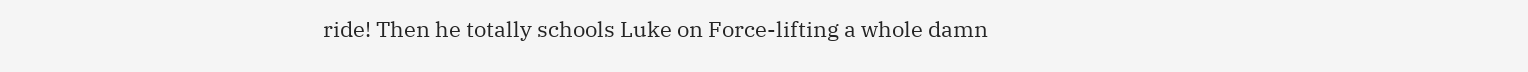ride! Then he totally schools Luke on Force-lifting a whole damn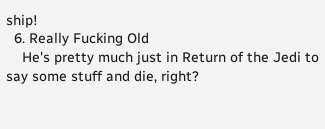ship!
  6. Really Fucking Old
    He's pretty much just in Return of the Jedi to say some stuff and die, right?